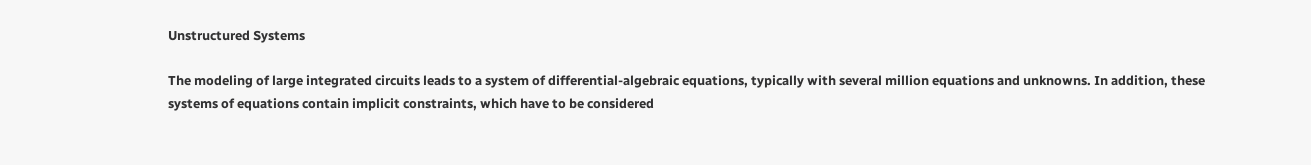Unstructured Systems

The modeling of large integrated circuits leads to a system of differential-algebraic equations, typically with several million equations and unknowns. In addition, these systems of equations contain implicit constraints, which have to be considered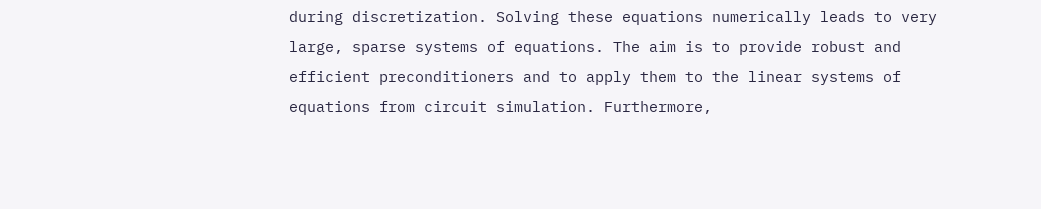during discretization. Solving these equations numerically leads to very large, sparse systems of equations. The aim is to provide robust and efficient preconditioners and to apply them to the linear systems of equations from circuit simulation. Furthermore,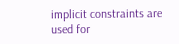implicit constraints are used for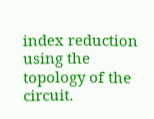index reduction using the topology of the circuit.